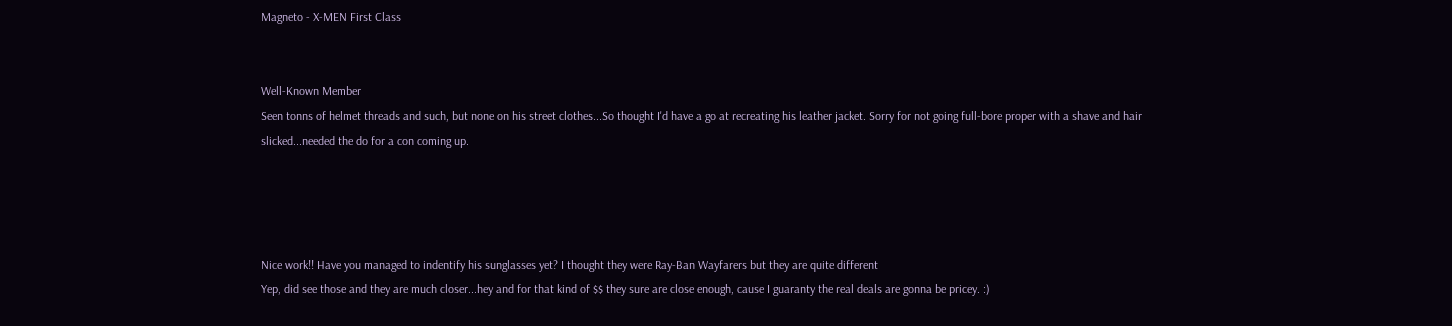Magneto - X-MEN First Class


Well-Known Member
Seen tonns of helmet threads and such, but none on his street clothes...So thought I'd have a go at recreating his leather jacket. Sorry for not going full-bore proper with a shave and hair slicked...needed the do for a con coming up.




Nice work!! Have you managed to indentify his sunglasses yet? I thought they were Ray-Ban Wayfarers but they are quite different
Yep, did see those and they are much closer...hey and for that kind of $$ they sure are close enough, cause I guaranty the real deals are gonna be pricey. :)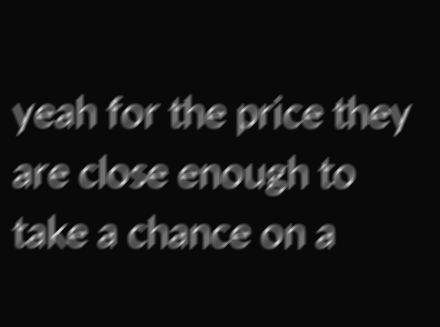yeah for the price they are close enough to take a chance on a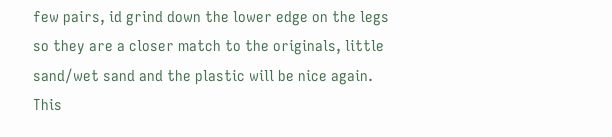few pairs, id grind down the lower edge on the legs so they are a closer match to the originals, little sand/wet sand and the plastic will be nice again.
This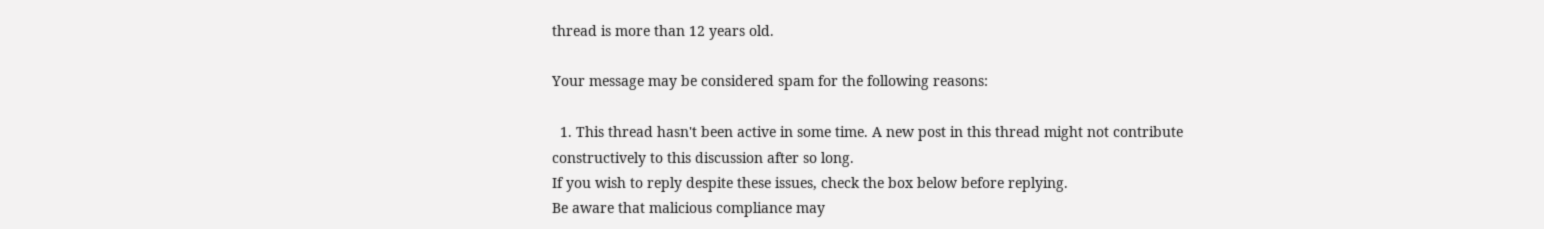thread is more than 12 years old.

Your message may be considered spam for the following reasons:

  1. This thread hasn't been active in some time. A new post in this thread might not contribute constructively to this discussion after so long.
If you wish to reply despite these issues, check the box below before replying.
Be aware that malicious compliance may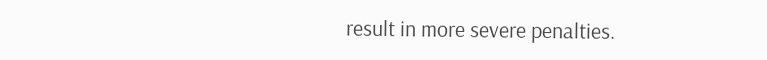result in more severe penalties.